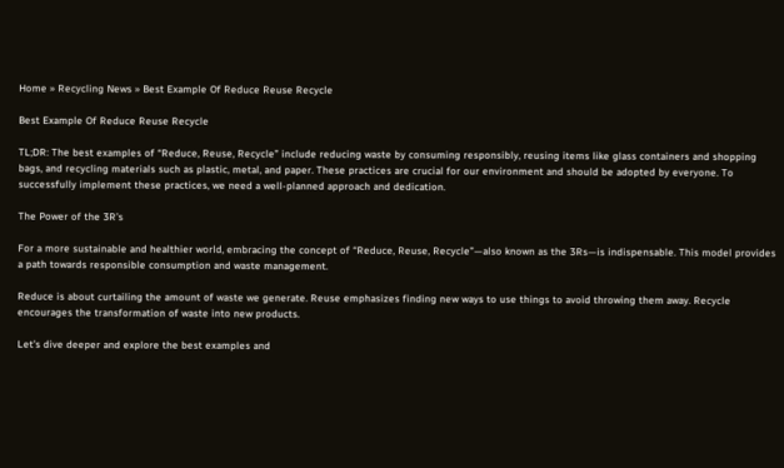Home » Recycling News » Best Example Of Reduce Reuse Recycle

Best Example Of Reduce Reuse Recycle

TL;DR: The best examples of “Reduce, Reuse, Recycle” include reducing waste by consuming responsibly, reusing items like glass containers and shopping bags, and recycling materials such as plastic, metal, and paper. These practices are crucial for our environment and should be adopted by everyone. To successfully implement these practices, we need a well-planned approach and dedication.

The Power of the 3R’s

For a more sustainable and healthier world, embracing the concept of “Reduce, Reuse, Recycle”—also known as the 3Rs—is indispensable. This model provides a path towards responsible consumption and waste management.

Reduce is about curtailing the amount of waste we generate. Reuse emphasizes finding new ways to use things to avoid throwing them away. Recycle encourages the transformation of waste into new products.

Let’s dive deeper and explore the best examples and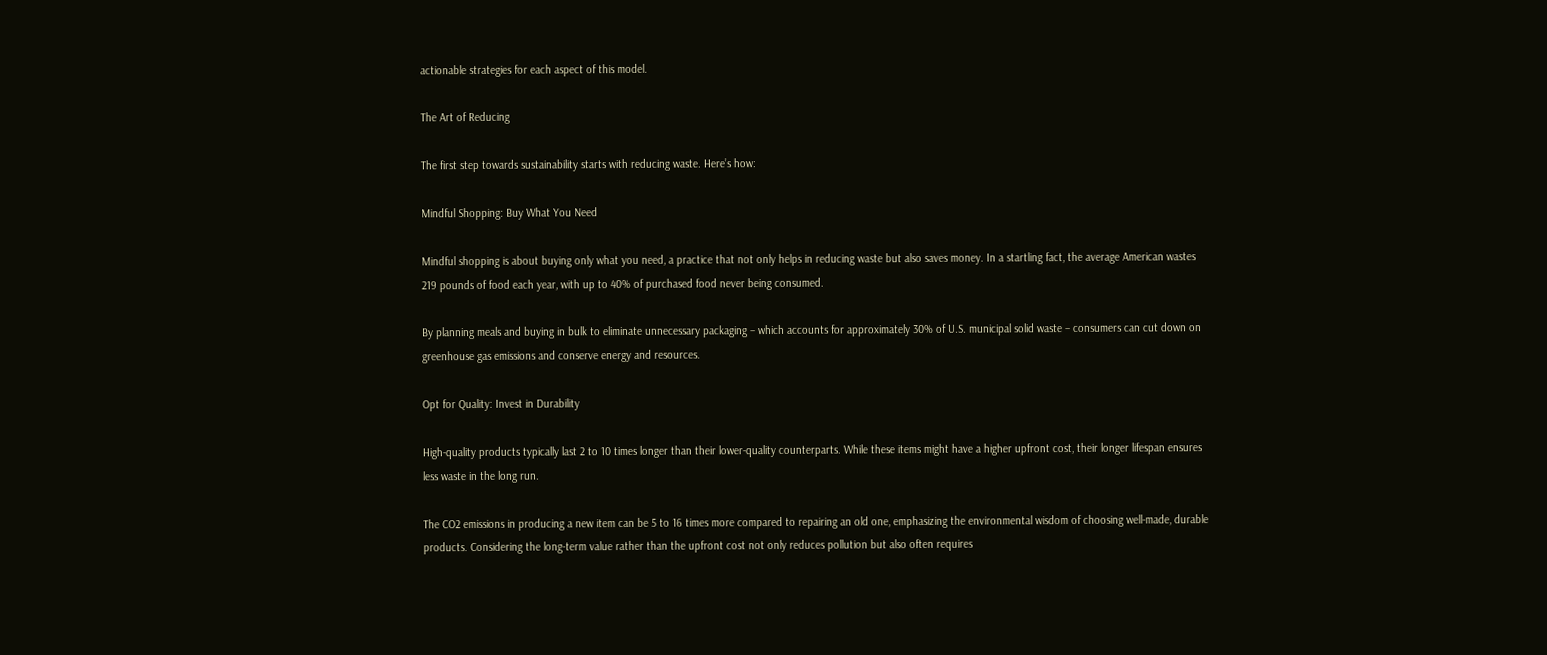actionable strategies for each aspect of this model.

The Art of Reducing

The first step towards sustainability starts with reducing waste. Here’s how:

Mindful Shopping: Buy What You Need

Mindful shopping is about buying only what you need, a practice that not only helps in reducing waste but also saves money. In a startling fact, the average American wastes 219 pounds of food each year, with up to 40% of purchased food never being consumed.

By planning meals and buying in bulk to eliminate unnecessary packaging – which accounts for approximately 30% of U.S. municipal solid waste – consumers can cut down on greenhouse gas emissions and conserve energy and resources.

Opt for Quality: Invest in Durability

High-quality products typically last 2 to 10 times longer than their lower-quality counterparts. While these items might have a higher upfront cost, their longer lifespan ensures less waste in the long run.

The CO2 emissions in producing a new item can be 5 to 16 times more compared to repairing an old one, emphasizing the environmental wisdom of choosing well-made, durable products. Considering the long-term value rather than the upfront cost not only reduces pollution but also often requires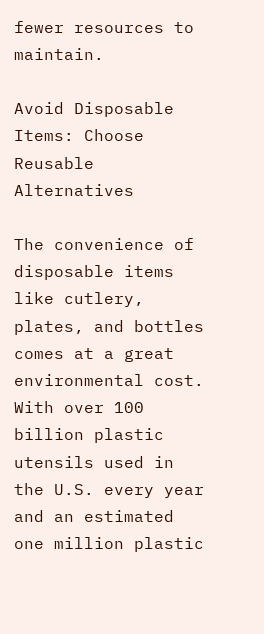fewer resources to maintain.

Avoid Disposable Items: Choose Reusable Alternatives

The convenience of disposable items like cutlery, plates, and bottles comes at a great environmental cost. With over 100 billion plastic utensils used in the U.S. every year and an estimated one million plastic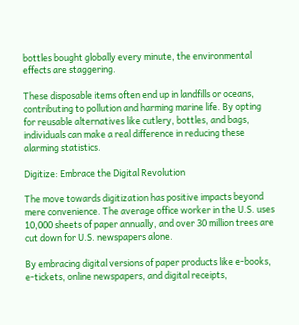bottles bought globally every minute, the environmental effects are staggering.

These disposable items often end up in landfills or oceans, contributing to pollution and harming marine life. By opting for reusable alternatives like cutlery, bottles, and bags, individuals can make a real difference in reducing these alarming statistics.

Digitize: Embrace the Digital Revolution

The move towards digitization has positive impacts beyond mere convenience. The average office worker in the U.S. uses 10,000 sheets of paper annually, and over 30 million trees are cut down for U.S. newspapers alone.

By embracing digital versions of paper products like e-books, e-tickets, online newspapers, and digital receipts,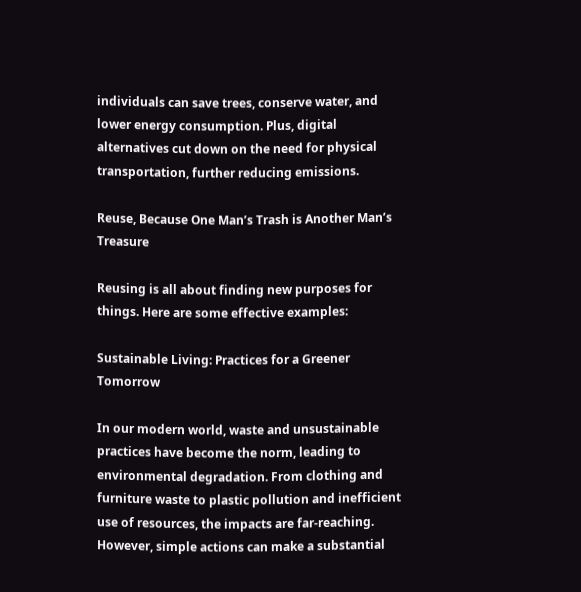individuals can save trees, conserve water, and lower energy consumption. Plus, digital alternatives cut down on the need for physical transportation, further reducing emissions.

Reuse, Because One Man’s Trash is Another Man’s Treasure

Reusing is all about finding new purposes for things. Here are some effective examples:

Sustainable Living: Practices for a Greener Tomorrow

In our modern world, waste and unsustainable practices have become the norm, leading to environmental degradation. From clothing and furniture waste to plastic pollution and inefficient use of resources, the impacts are far-reaching. However, simple actions can make a substantial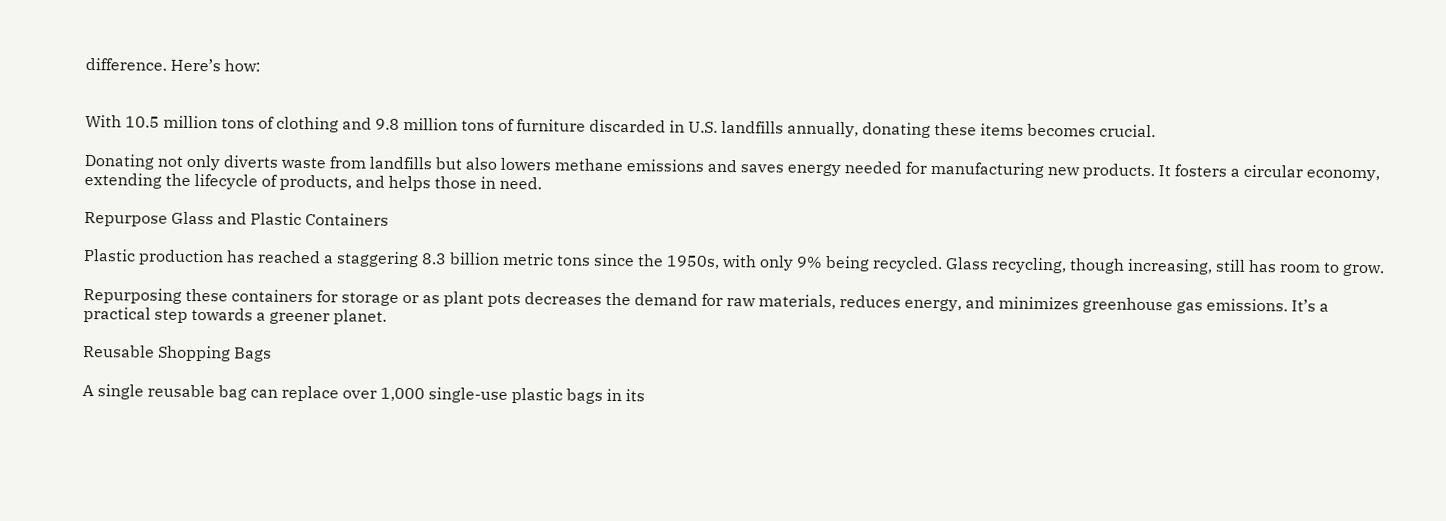difference. Here’s how:


With 10.5 million tons of clothing and 9.8 million tons of furniture discarded in U.S. landfills annually, donating these items becomes crucial.

Donating not only diverts waste from landfills but also lowers methane emissions and saves energy needed for manufacturing new products. It fosters a circular economy, extending the lifecycle of products, and helps those in need.

Repurpose Glass and Plastic Containers

Plastic production has reached a staggering 8.3 billion metric tons since the 1950s, with only 9% being recycled. Glass recycling, though increasing, still has room to grow.

Repurposing these containers for storage or as plant pots decreases the demand for raw materials, reduces energy, and minimizes greenhouse gas emissions. It’s a practical step towards a greener planet.

Reusable Shopping Bags

A single reusable bag can replace over 1,000 single-use plastic bags in its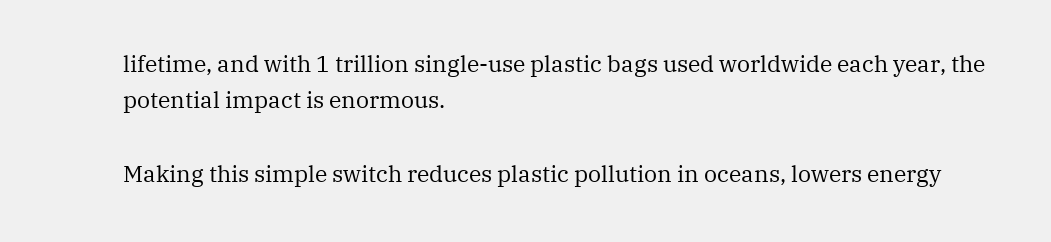lifetime, and with 1 trillion single-use plastic bags used worldwide each year, the potential impact is enormous.

Making this simple switch reduces plastic pollution in oceans, lowers energy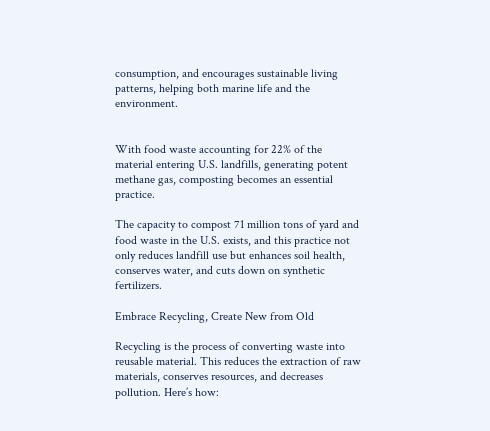consumption, and encourages sustainable living patterns, helping both marine life and the environment.


With food waste accounting for 22% of the material entering U.S. landfills, generating potent methane gas, composting becomes an essential practice.

The capacity to compost 71 million tons of yard and food waste in the U.S. exists, and this practice not only reduces landfill use but enhances soil health, conserves water, and cuts down on synthetic fertilizers.

Embrace Recycling, Create New from Old

Recycling is the process of converting waste into reusable material. This reduces the extraction of raw materials, conserves resources, and decreases pollution. Here’s how: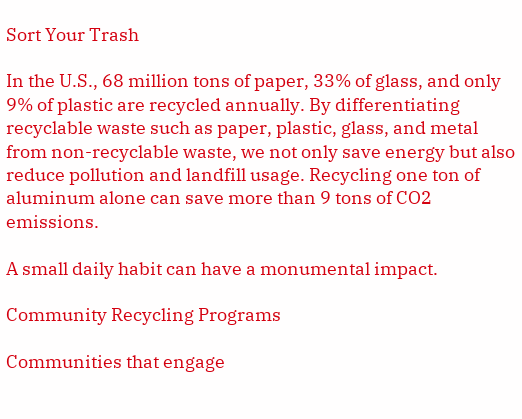Sort Your Trash

In the U.S., 68 million tons of paper, 33% of glass, and only 9% of plastic are recycled annually. By differentiating recyclable waste such as paper, plastic, glass, and metal from non-recyclable waste, we not only save energy but also reduce pollution and landfill usage. Recycling one ton of aluminum alone can save more than 9 tons of CO2 emissions.

A small daily habit can have a monumental impact.

Community Recycling Programs

Communities that engage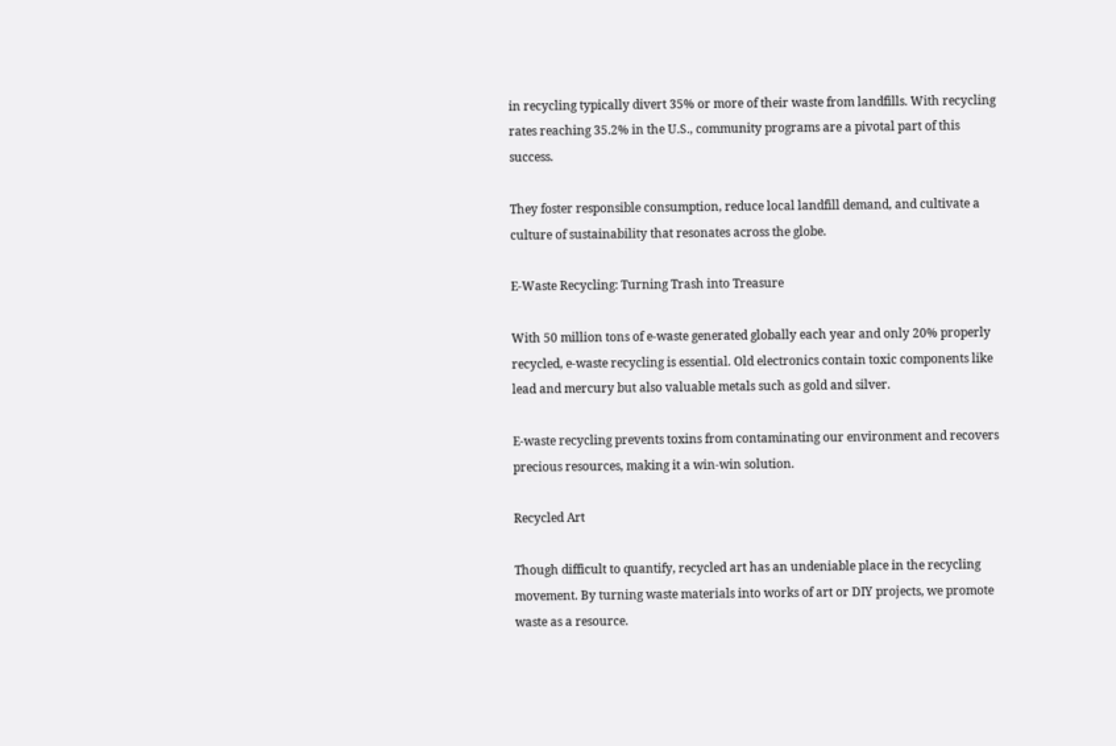in recycling typically divert 35% or more of their waste from landfills. With recycling rates reaching 35.2% in the U.S., community programs are a pivotal part of this success.

They foster responsible consumption, reduce local landfill demand, and cultivate a culture of sustainability that resonates across the globe.

E-Waste Recycling: Turning Trash into Treasure

With 50 million tons of e-waste generated globally each year and only 20% properly recycled, e-waste recycling is essential. Old electronics contain toxic components like lead and mercury but also valuable metals such as gold and silver.

E-waste recycling prevents toxins from contaminating our environment and recovers precious resources, making it a win-win solution.

Recycled Art

Though difficult to quantify, recycled art has an undeniable place in the recycling movement. By turning waste materials into works of art or DIY projects, we promote waste as a resource.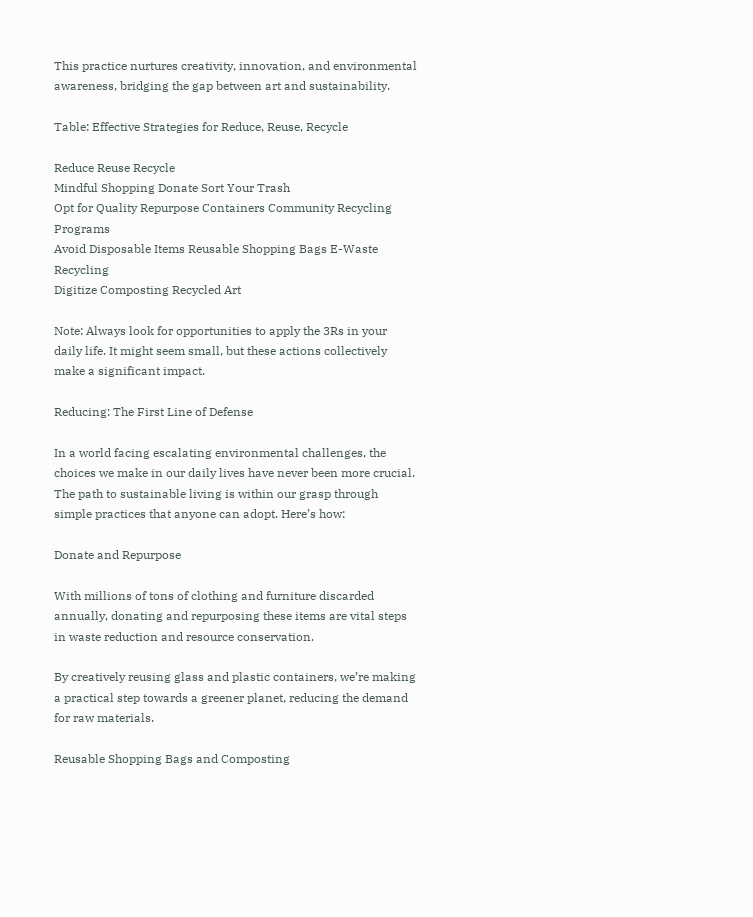This practice nurtures creativity, innovation, and environmental awareness, bridging the gap between art and sustainability.

Table: Effective Strategies for Reduce, Reuse, Recycle

Reduce Reuse Recycle
Mindful Shopping Donate Sort Your Trash
Opt for Quality Repurpose Containers Community Recycling Programs
Avoid Disposable Items Reusable Shopping Bags E-Waste Recycling
Digitize Composting Recycled Art

Note: Always look for opportunities to apply the 3Rs in your daily life. It might seem small, but these actions collectively make a significant impact.

Reducing: The First Line of Defense

In a world facing escalating environmental challenges, the choices we make in our daily lives have never been more crucial. The path to sustainable living is within our grasp through simple practices that anyone can adopt. Here’s how:

Donate and Repurpose

With millions of tons of clothing and furniture discarded annually, donating and repurposing these items are vital steps in waste reduction and resource conservation.

By creatively reusing glass and plastic containers, we’re making a practical step towards a greener planet, reducing the demand for raw materials.

Reusable Shopping Bags and Composting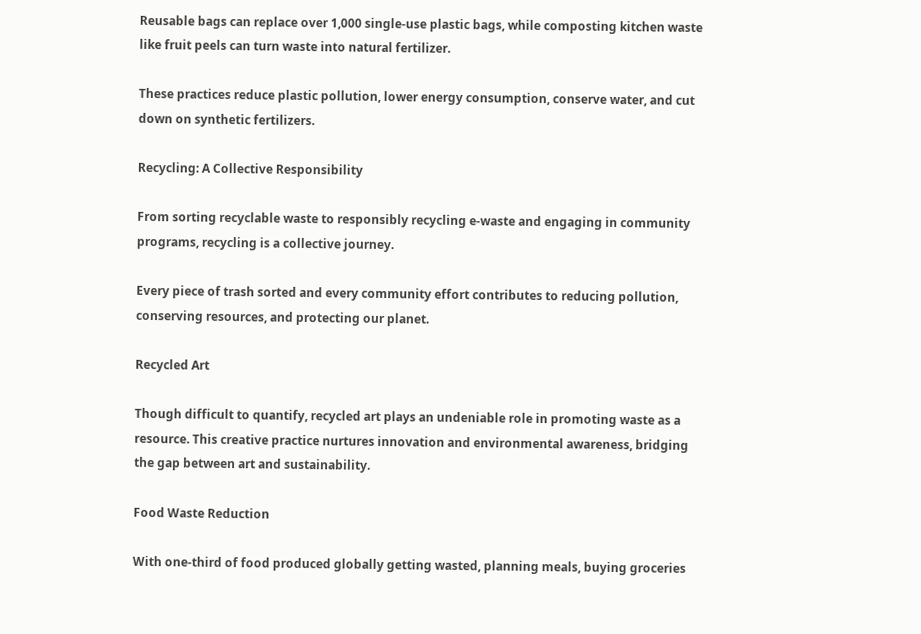Reusable bags can replace over 1,000 single-use plastic bags, while composting kitchen waste like fruit peels can turn waste into natural fertilizer.

These practices reduce plastic pollution, lower energy consumption, conserve water, and cut down on synthetic fertilizers.

Recycling: A Collective Responsibility

From sorting recyclable waste to responsibly recycling e-waste and engaging in community programs, recycling is a collective journey.

Every piece of trash sorted and every community effort contributes to reducing pollution, conserving resources, and protecting our planet.

Recycled Art

Though difficult to quantify, recycled art plays an undeniable role in promoting waste as a resource. This creative practice nurtures innovation and environmental awareness, bridging the gap between art and sustainability.

Food Waste Reduction

With one-third of food produced globally getting wasted, planning meals, buying groceries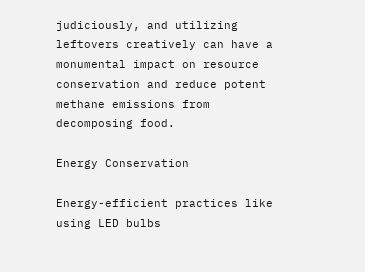judiciously, and utilizing leftovers creatively can have a monumental impact on resource conservation and reduce potent methane emissions from decomposing food.

Energy Conservation

Energy-efficient practices like using LED bulbs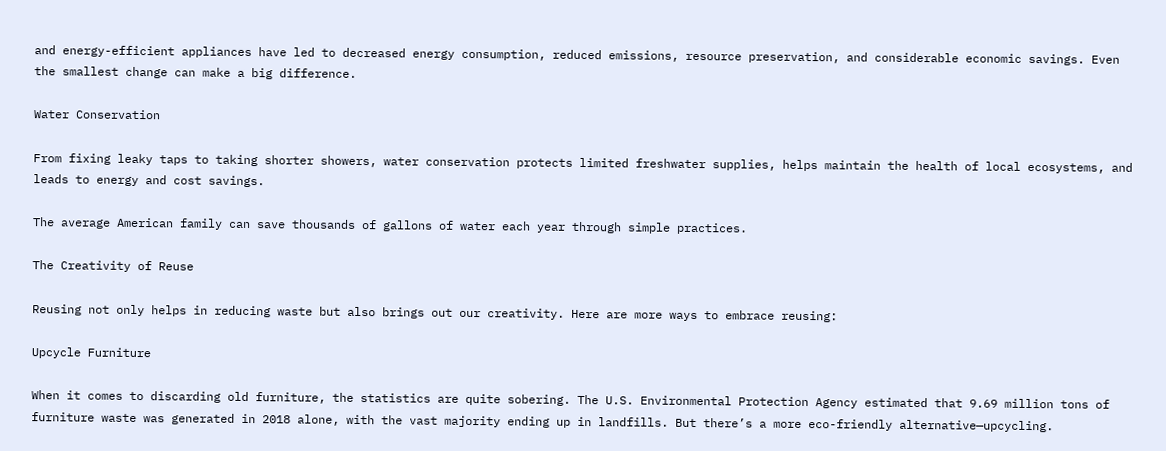and energy-efficient appliances have led to decreased energy consumption, reduced emissions, resource preservation, and considerable economic savings. Even the smallest change can make a big difference.

Water Conservation

From fixing leaky taps to taking shorter showers, water conservation protects limited freshwater supplies, helps maintain the health of local ecosystems, and leads to energy and cost savings.

The average American family can save thousands of gallons of water each year through simple practices.

The Creativity of Reuse

Reusing not only helps in reducing waste but also brings out our creativity. Here are more ways to embrace reusing:

Upcycle Furniture

When it comes to discarding old furniture, the statistics are quite sobering. The U.S. Environmental Protection Agency estimated that 9.69 million tons of furniture waste was generated in 2018 alone, with the vast majority ending up in landfills. But there’s a more eco-friendly alternative—upcycling.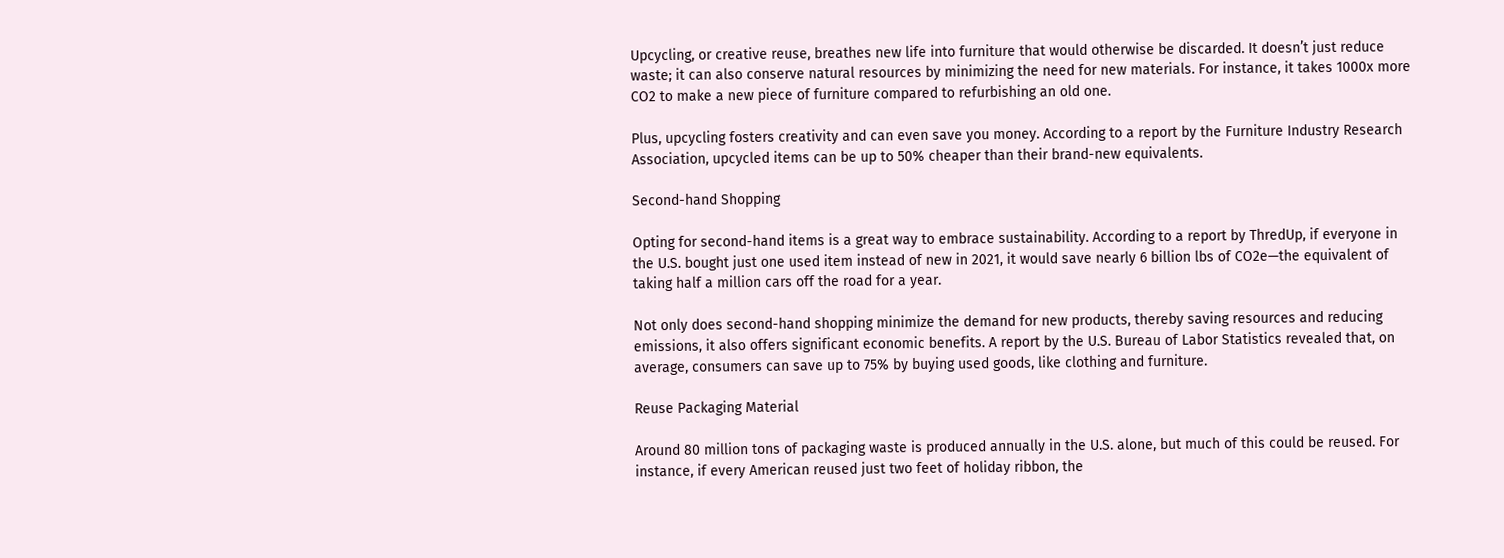Upcycling, or creative reuse, breathes new life into furniture that would otherwise be discarded. It doesn’t just reduce waste; it can also conserve natural resources by minimizing the need for new materials. For instance, it takes 1000x more CO2 to make a new piece of furniture compared to refurbishing an old one.

Plus, upcycling fosters creativity and can even save you money. According to a report by the Furniture Industry Research Association, upcycled items can be up to 50% cheaper than their brand-new equivalents.

Second-hand Shopping

Opting for second-hand items is a great way to embrace sustainability. According to a report by ThredUp, if everyone in the U.S. bought just one used item instead of new in 2021, it would save nearly 6 billion lbs of CO2e—the equivalent of taking half a million cars off the road for a year.

Not only does second-hand shopping minimize the demand for new products, thereby saving resources and reducing emissions, it also offers significant economic benefits. A report by the U.S. Bureau of Labor Statistics revealed that, on average, consumers can save up to 75% by buying used goods, like clothing and furniture.

Reuse Packaging Material

Around 80 million tons of packaging waste is produced annually in the U.S. alone, but much of this could be reused. For instance, if every American reused just two feet of holiday ribbon, the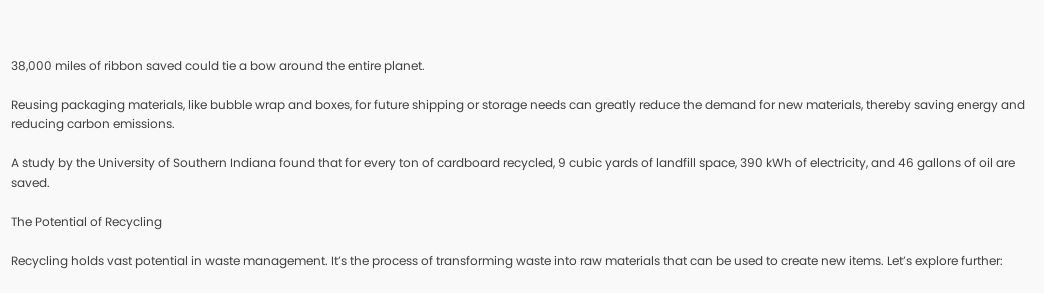38,000 miles of ribbon saved could tie a bow around the entire planet.

Reusing packaging materials, like bubble wrap and boxes, for future shipping or storage needs can greatly reduce the demand for new materials, thereby saving energy and reducing carbon emissions.

A study by the University of Southern Indiana found that for every ton of cardboard recycled, 9 cubic yards of landfill space, 390 kWh of electricity, and 46 gallons of oil are saved.

The Potential of Recycling

Recycling holds vast potential in waste management. It’s the process of transforming waste into raw materials that can be used to create new items. Let’s explore further: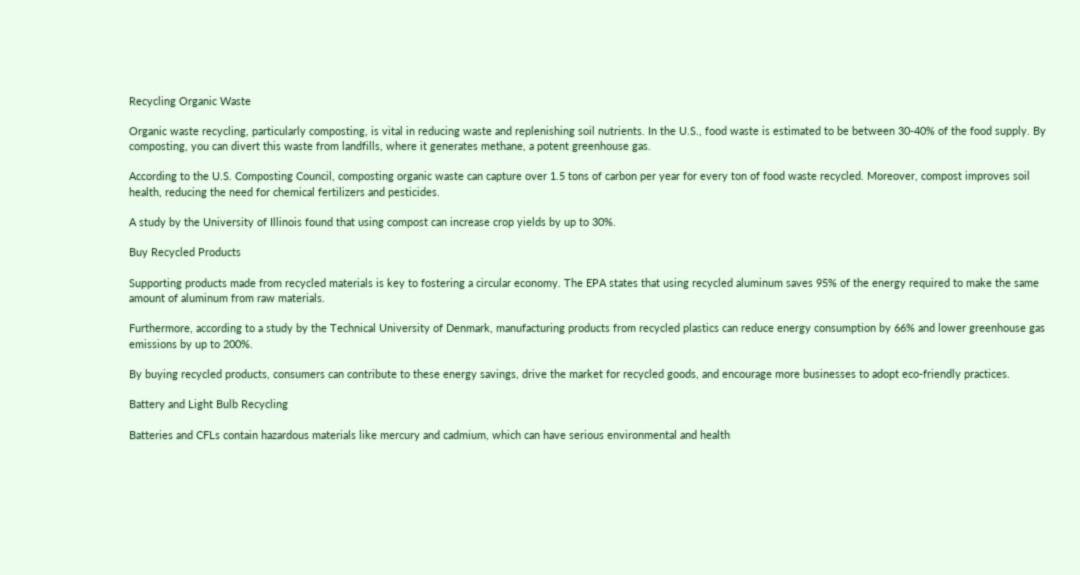Recycling Organic Waste

Organic waste recycling, particularly composting, is vital in reducing waste and replenishing soil nutrients. In the U.S., food waste is estimated to be between 30-40% of the food supply. By composting, you can divert this waste from landfills, where it generates methane, a potent greenhouse gas.

According to the U.S. Composting Council, composting organic waste can capture over 1.5 tons of carbon per year for every ton of food waste recycled. Moreover, compost improves soil health, reducing the need for chemical fertilizers and pesticides.

A study by the University of Illinois found that using compost can increase crop yields by up to 30%.

Buy Recycled Products

Supporting products made from recycled materials is key to fostering a circular economy. The EPA states that using recycled aluminum saves 95% of the energy required to make the same amount of aluminum from raw materials.

Furthermore, according to a study by the Technical University of Denmark, manufacturing products from recycled plastics can reduce energy consumption by 66% and lower greenhouse gas emissions by up to 200%.

By buying recycled products, consumers can contribute to these energy savings, drive the market for recycled goods, and encourage more businesses to adopt eco-friendly practices.

Battery and Light Bulb Recycling

Batteries and CFLs contain hazardous materials like mercury and cadmium, which can have serious environmental and health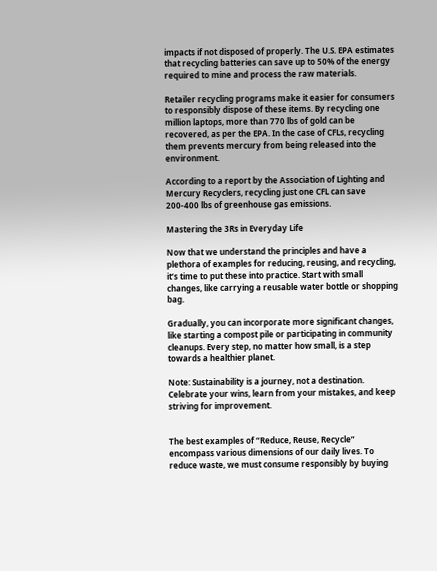impacts if not disposed of properly. The U.S. EPA estimates that recycling batteries can save up to 50% of the energy required to mine and process the raw materials.

Retailer recycling programs make it easier for consumers to responsibly dispose of these items. By recycling one million laptops, more than 770 lbs of gold can be recovered, as per the EPA. In the case of CFLs, recycling them prevents mercury from being released into the environment.

According to a report by the Association of Lighting and Mercury Recyclers, recycling just one CFL can save 200-400 lbs of greenhouse gas emissions.

Mastering the 3Rs in Everyday Life

Now that we understand the principles and have a plethora of examples for reducing, reusing, and recycling, it’s time to put these into practice. Start with small changes, like carrying a reusable water bottle or shopping bag.

Gradually, you can incorporate more significant changes, like starting a compost pile or participating in community cleanups. Every step, no matter how small, is a step towards a healthier planet.

Note: Sustainability is a journey, not a destination. Celebrate your wins, learn from your mistakes, and keep striving for improvement.


The best examples of “Reduce, Reuse, Recycle” encompass various dimensions of our daily lives. To reduce waste, we must consume responsibly by buying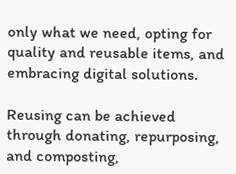only what we need, opting for quality and reusable items, and embracing digital solutions.

Reusing can be achieved through donating, repurposing, and composting,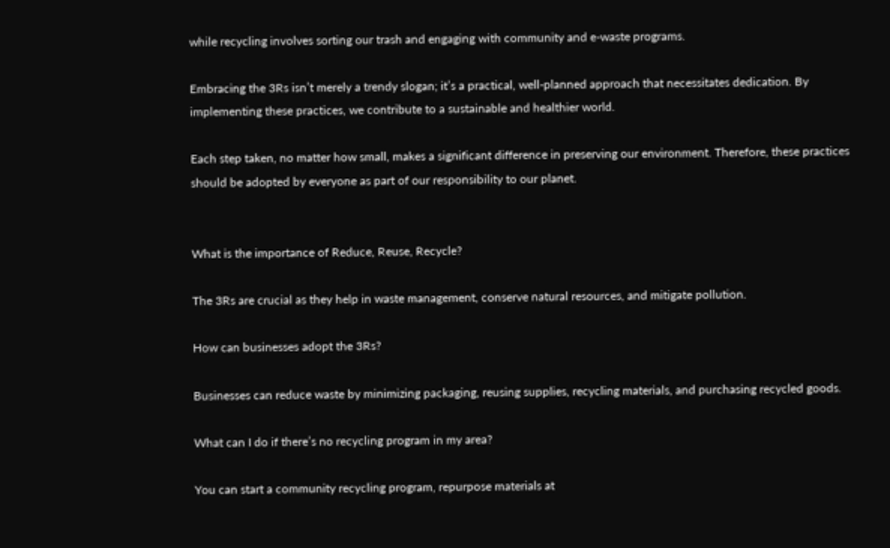while recycling involves sorting our trash and engaging with community and e-waste programs.

Embracing the 3Rs isn’t merely a trendy slogan; it’s a practical, well-planned approach that necessitates dedication. By implementing these practices, we contribute to a sustainable and healthier world.

Each step taken, no matter how small, makes a significant difference in preserving our environment. Therefore, these practices should be adopted by everyone as part of our responsibility to our planet.


What is the importance of Reduce, Reuse, Recycle?

The 3Rs are crucial as they help in waste management, conserve natural resources, and mitigate pollution.

How can businesses adopt the 3Rs?

Businesses can reduce waste by minimizing packaging, reusing supplies, recycling materials, and purchasing recycled goods.

What can I do if there’s no recycling program in my area?

You can start a community recycling program, repurpose materials at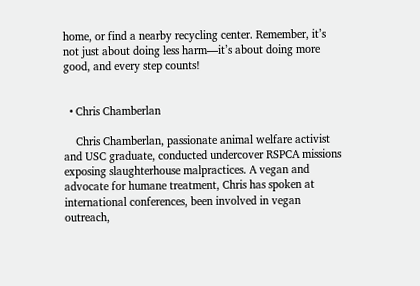home, or find a nearby recycling center. Remember, it’s not just about doing less harm—it’s about doing more good, and every step counts!


  • Chris Chamberlan

    Chris Chamberlan, passionate animal welfare activist and USC graduate, conducted undercover RSPCA missions exposing slaughterhouse malpractices. A vegan and advocate for humane treatment, Chris has spoken at international conferences, been involved in vegan outreach,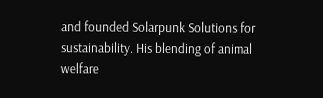and founded Solarpunk Solutions for sustainability. His blending of animal welfare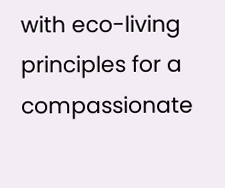with eco-living principles for a compassionate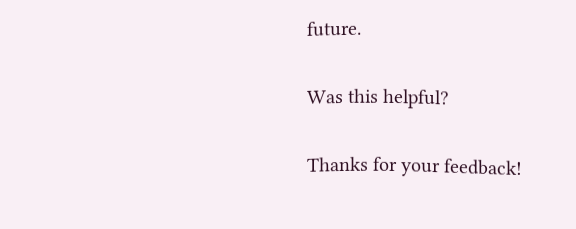future.

Was this helpful?

Thanks for your feedback!